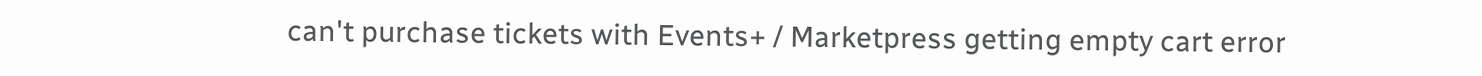can't purchase tickets with Events+ / Marketpress getting empty cart error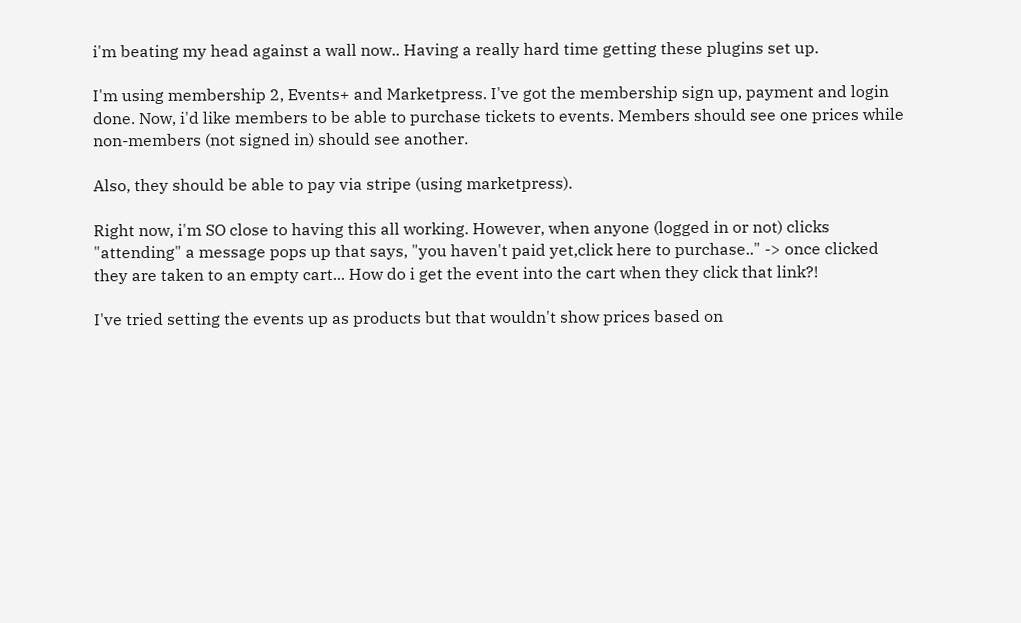i'm beating my head against a wall now.. Having a really hard time getting these plugins set up.

I'm using membership 2, Events+ and Marketpress. I've got the membership sign up, payment and login done. Now, i'd like members to be able to purchase tickets to events. Members should see one prices while non-members (not signed in) should see another.

Also, they should be able to pay via stripe (using marketpress).

Right now, i'm SO close to having this all working. However, when anyone (logged in or not) clicks "attending" a message pops up that says, "you haven't paid yet,click here to purchase.." -> once clicked they are taken to an empty cart... How do i get the event into the cart when they click that link?!

I've tried setting the events up as products but that wouldn't show prices based on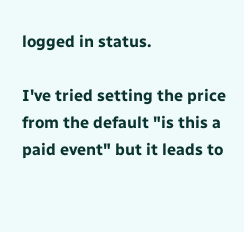logged in status.

I've tried setting the price from the default "is this a paid event" but it leads to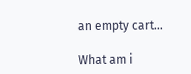an empty cart...

What am i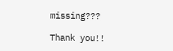missing???

Thank you!!